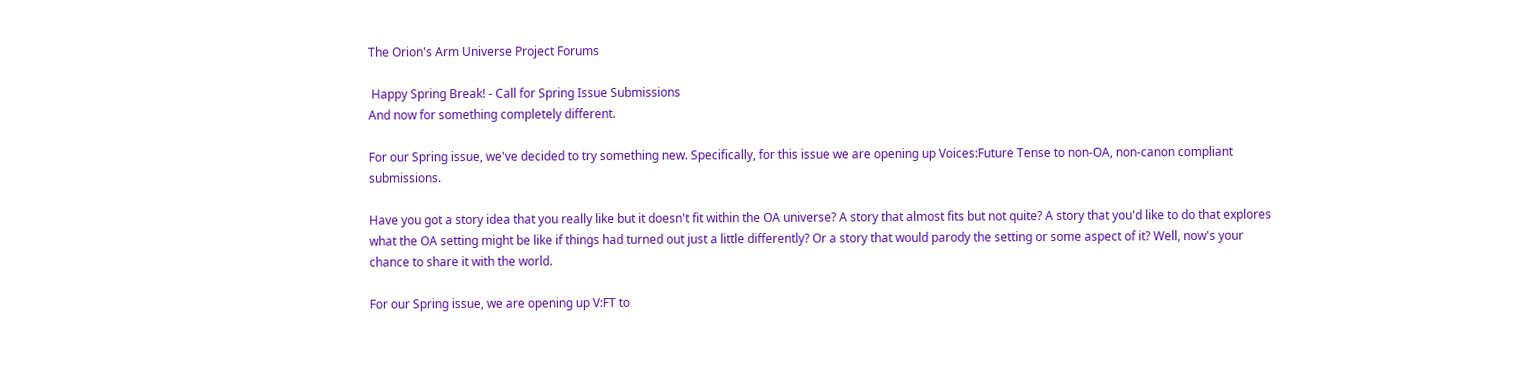The Orion's Arm Universe Project Forums

 Happy Spring Break! - Call for Spring Issue Submissions
And now for something completely different.

For our Spring issue, we've decided to try something new. Specifically, for this issue we are opening up Voices:Future Tense to non-OA, non-canon compliant submissions.

Have you got a story idea that you really like but it doesn't fit within the OA universe? A story that almost fits but not quite? A story that you'd like to do that explores what the OA setting might be like if things had turned out just a little differently? Or a story that would parody the setting or some aspect of it? Well, now's your chance to share it with the world.

For our Spring issue, we are opening up V:FT to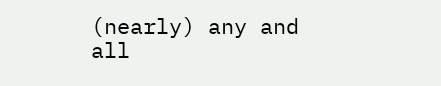(nearly) any and all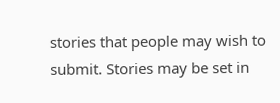stories that people may wish to submit. Stories may be set in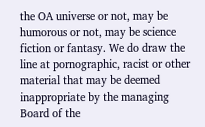the OA universe or not, may be humorous or not, may be science fiction or fantasy. We do draw the line at pornographic, racist or other material that may be deemed inappropriate by the managing Board of the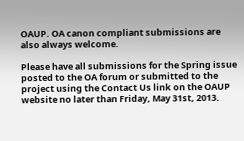OAUP. OA canon compliant submissions are also always welcome.

Please have all submissions for the Spring issue posted to the OA forum or submitted to the project using the Contact Us link on the OAUP website no later than Friday, May 31st, 2013.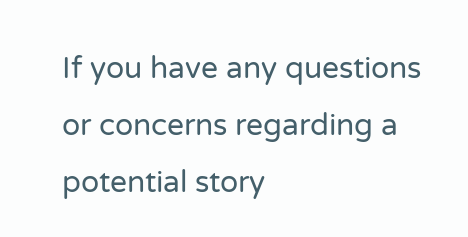If you have any questions or concerns regarding a potential story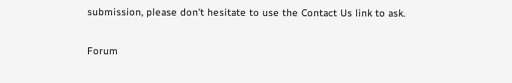submission, please don't hesitate to use the Contact Us link to ask.

Forum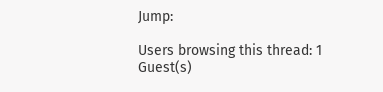Jump:

Users browsing this thread: 1 Guest(s)